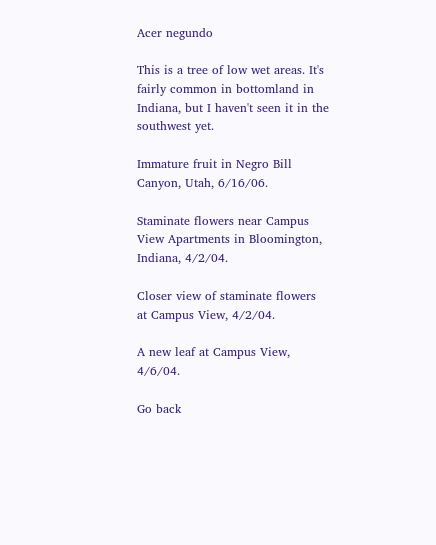Acer negundo

This is a tree of low wet areas. It's fairly common in bottomland in Indiana, but I haven't seen it in the southwest yet.

Immature fruit in Negro Bill Canyon, Utah, 6/16/06.

Staminate flowers near Campus View Apartments in Bloomington, Indiana, 4/2/04.

Closer view of staminate flowers at Campus View, 4/2/04.

A new leaf at Campus View, 4/6/04.

Go back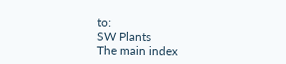to:
SW Plants
The main index